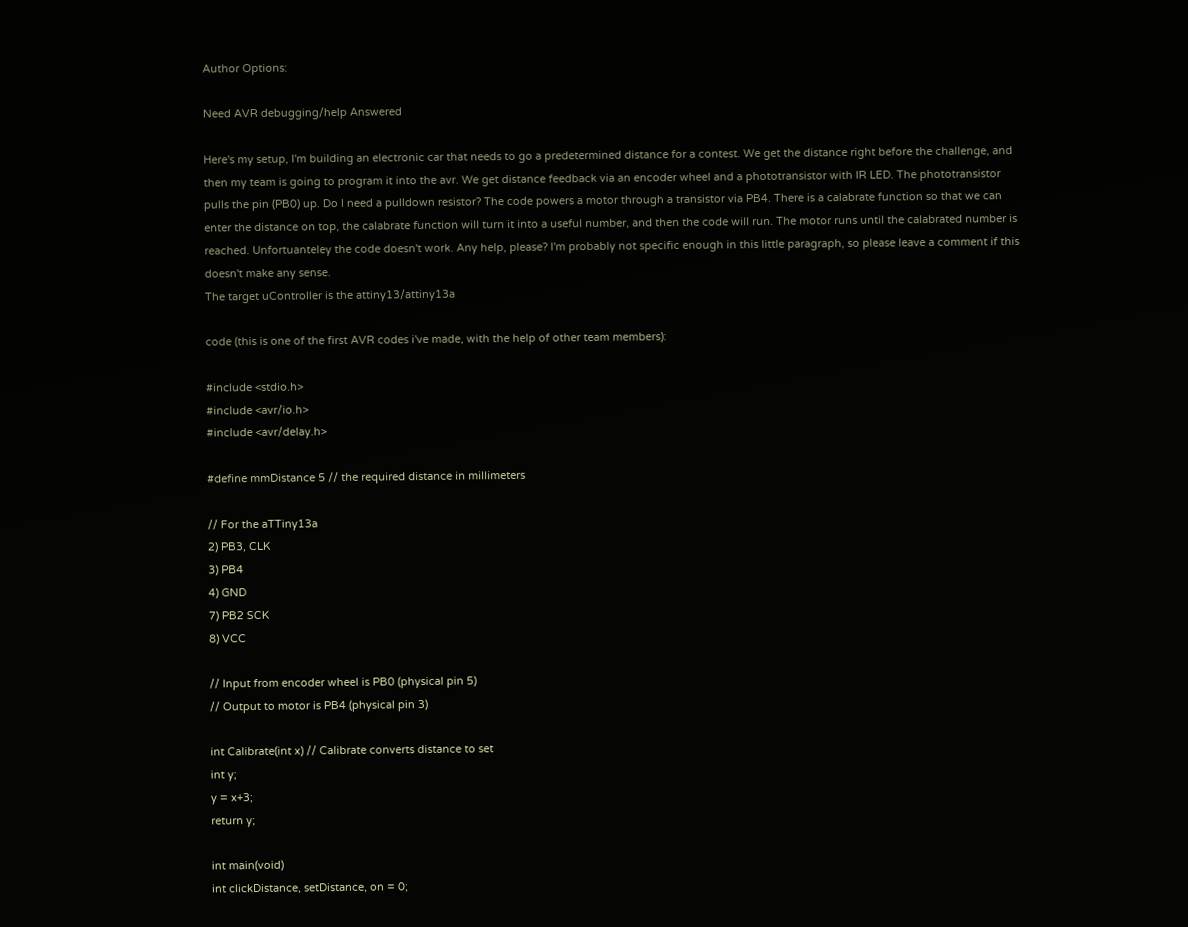Author Options:

Need AVR debugging/help Answered

Here's my setup, I'm building an electronic car that needs to go a predetermined distance for a contest. We get the distance right before the challenge, and then my team is going to program it into the avr. We get distance feedback via an encoder wheel and a phototransistor with IR LED. The phototransistor pulls the pin (PB0) up. Do I need a pulldown resistor? The code powers a motor through a transistor via PB4. There is a calabrate function so that we can enter the distance on top, the calabrate function will turn it into a useful number, and then the code will run. The motor runs until the calabrated number is reached. Unfortuanteley the code doesn't work. Any help, please? I'm probably not specific enough in this little paragraph, so please leave a comment if this doesn't make any sense.
The target uController is the attiny13/attiny13a

code (this is one of the first AVR codes i've made, with the help of other team members):

#include <stdio.h>
#include <avr/io.h>
#include <avr/delay.h>

#define mmDistance 5 // the required distance in millimeters

// For the aTTiny13a
2) PB3, CLK
3) PB4
4) GND
7) PB2 SCK
8) VCC

// Input from encoder wheel is PB0 (physical pin 5)
// Output to motor is PB4 (physical pin 3)

int Calibrate(int x) // Calibrate converts distance to set
int y;
y = x+3;
return y;

int main(void)
int clickDistance, setDistance, on = 0;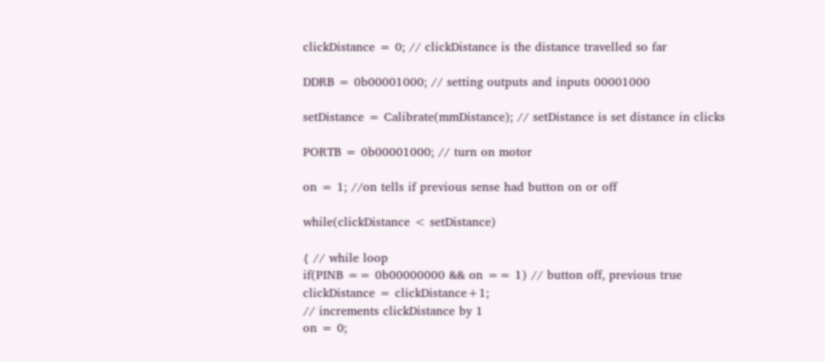clickDistance = 0; // clickDistance is the distance travelled so far

DDRB = 0b00001000; // setting outputs and inputs 00001000

setDistance = Calibrate(mmDistance); // setDistance is set distance in clicks

PORTB = 0b00001000; // turn on motor

on = 1; //on tells if previous sense had button on or off

while(clickDistance < setDistance)

{ // while loop
if(PINB == 0b00000000 && on == 1) // button off, previous true
clickDistance = clickDistance+1;
// increments clickDistance by 1
on = 0;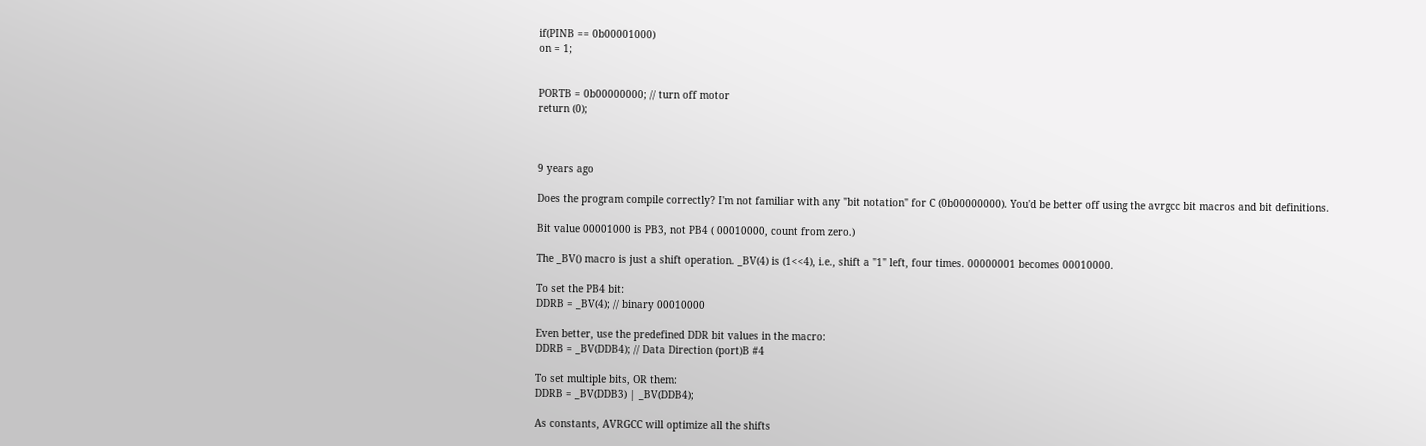if(PINB == 0b00001000)
on = 1;


PORTB = 0b00000000; // turn off motor
return (0);



9 years ago

Does the program compile correctly? I'm not familiar with any "bit notation" for C (0b00000000). You'd be better off using the avrgcc bit macros and bit definitions.

Bit value 00001000 is PB3, not PB4 ( 00010000, count from zero.)

The _BV() macro is just a shift operation. _BV(4) is (1<<4), i.e., shift a "1" left, four times. 00000001 becomes 00010000.

To set the PB4 bit:
DDRB = _BV(4); // binary 00010000

Even better, use the predefined DDR bit values in the macro:
DDRB = _BV(DDB4); // Data Direction (port)B #4

To set multiple bits, OR them:
DDRB = _BV(DDB3) | _BV(DDB4);

As constants, AVRGCC will optimize all the shifts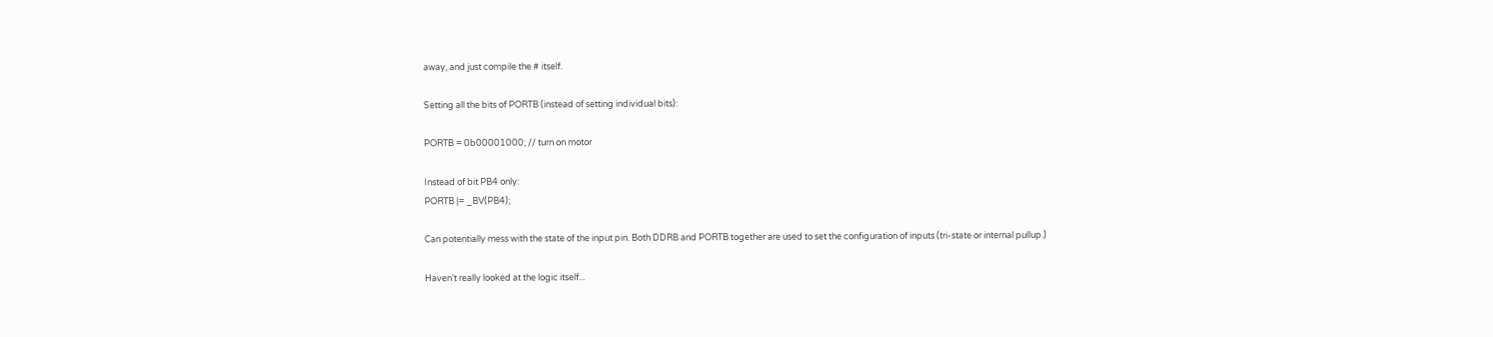away, and just compile the # itself.

Setting all the bits of PORTB (instead of setting individual bits):

PORTB = 0b00001000; // turn on motor

Instead of bit PB4 only:
PORTB |= _BV(PB4);

Can potentially mess with the state of the input pin. Both DDRB and PORTB together are used to set the configuration of inputs (tri-state or internal pullup.)

Haven't really looked at the logic itself...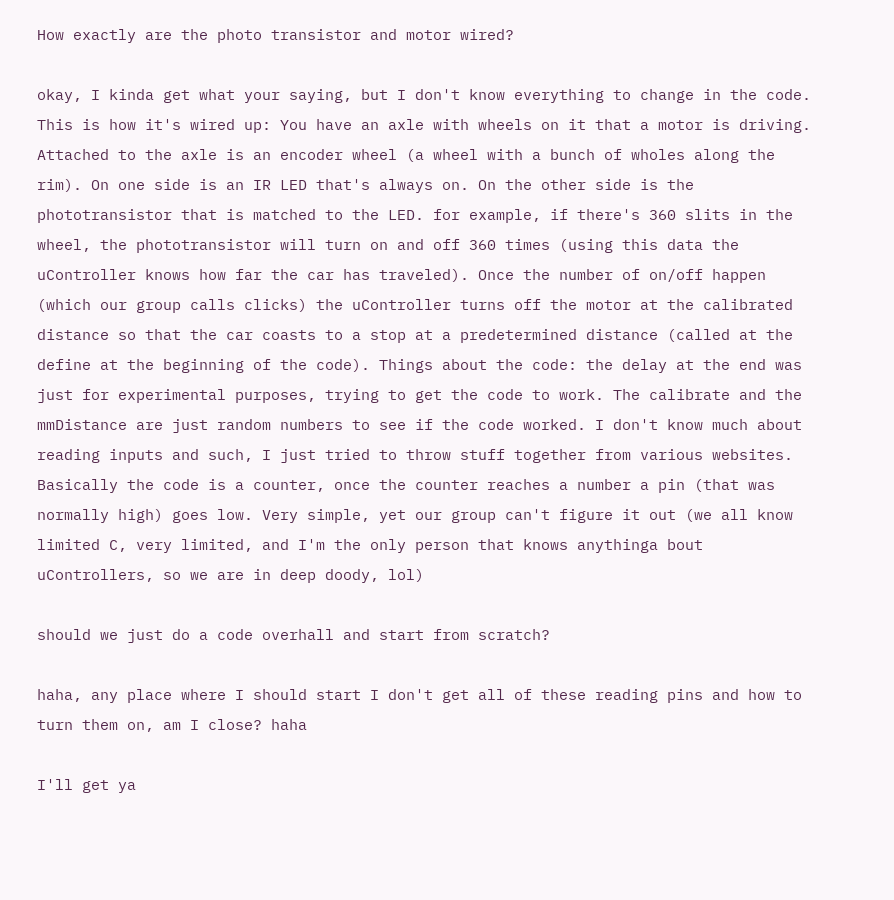How exactly are the photo transistor and motor wired?

okay, I kinda get what your saying, but I don't know everything to change in the code. This is how it's wired up: You have an axle with wheels on it that a motor is driving. Attached to the axle is an encoder wheel (a wheel with a bunch of wholes along the rim). On one side is an IR LED that's always on. On the other side is the phototransistor that is matched to the LED. for example, if there's 360 slits in the wheel, the phototransistor will turn on and off 360 times (using this data the uController knows how far the car has traveled). Once the number of on/off happen (which our group calls clicks) the uController turns off the motor at the calibrated distance so that the car coasts to a stop at a predetermined distance (called at the define at the beginning of the code). Things about the code: the delay at the end was just for experimental purposes, trying to get the code to work. The calibrate and the mmDistance are just random numbers to see if the code worked. I don't know much about reading inputs and such, I just tried to throw stuff together from various websites. Basically the code is a counter, once the counter reaches a number a pin (that was normally high) goes low. Very simple, yet our group can't figure it out (we all know limited C, very limited, and I'm the only person that knows anythinga bout uControllers, so we are in deep doody, lol)

should we just do a code overhall and start from scratch?

haha, any place where I should start I don't get all of these reading pins and how to turn them on, am I close? haha

I'll get ya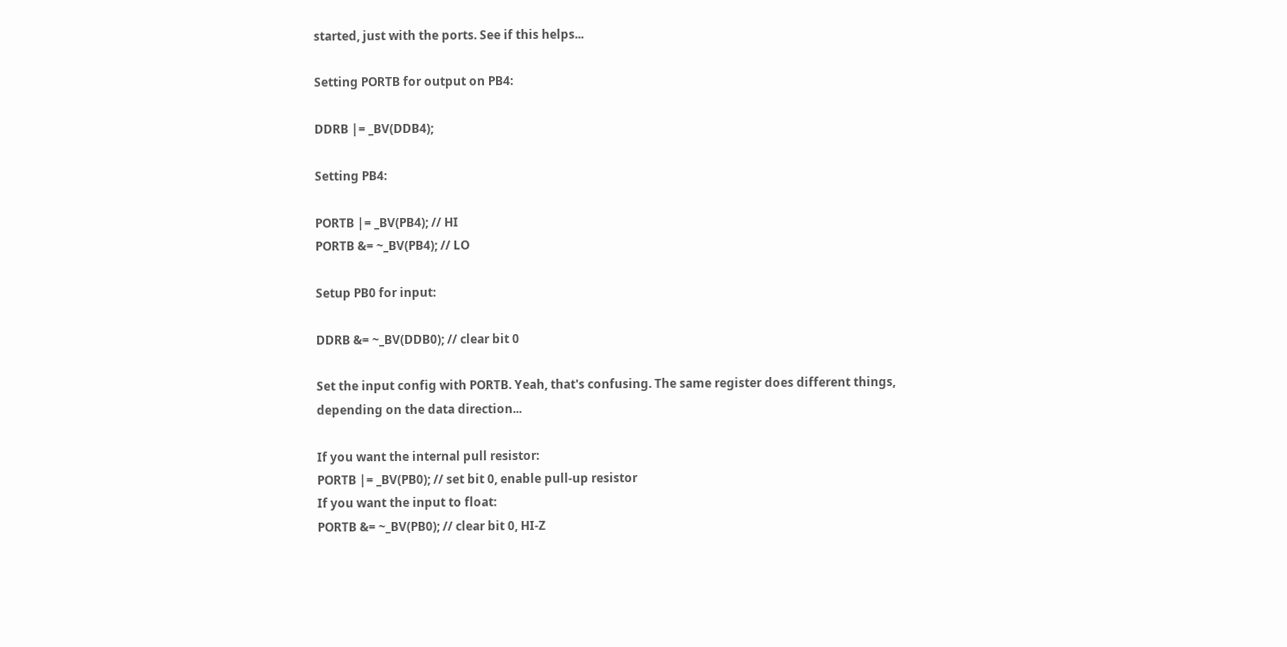started, just with the ports. See if this helps...

Setting PORTB for output on PB4:

DDRB |= _BV(DDB4);

Setting PB4:

PORTB |= _BV(PB4); // HI
PORTB &= ~_BV(PB4); // LO

Setup PB0 for input:

DDRB &= ~_BV(DDB0); // clear bit 0

Set the input config with PORTB. Yeah, that's confusing. The same register does different things, depending on the data direction...

If you want the internal pull resistor:
PORTB |= _BV(PB0); // set bit 0, enable pull-up resistor
If you want the input to float:
PORTB &= ~_BV(PB0); // clear bit 0, HI-Z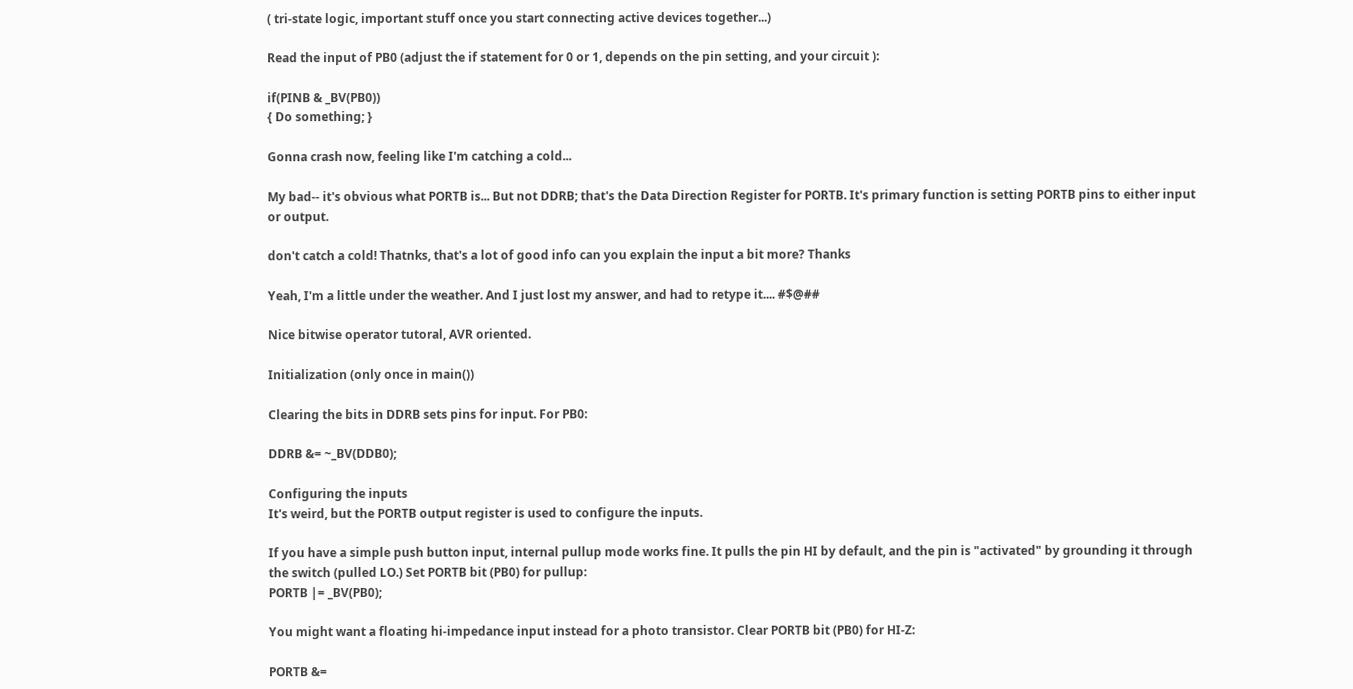( tri-state logic, important stuff once you start connecting active devices together...)

Read the input of PB0 (adjust the if statement for 0 or 1, depends on the pin setting, and your circuit ):

if(PINB & _BV(PB0))
{ Do something; }

Gonna crash now, feeling like I'm catching a cold...

My bad-- it's obvious what PORTB is... But not DDRB; that's the Data Direction Register for PORTB. It's primary function is setting PORTB pins to either input or output.

don't catch a cold! Thatnks, that's a lot of good info can you explain the input a bit more? Thanks

Yeah, I'm a little under the weather. And I just lost my answer, and had to retype it.... #$@##

Nice bitwise operator tutoral, AVR oriented.

Initialization (only once in main())

Clearing the bits in DDRB sets pins for input. For PB0:

DDRB &= ~_BV(DDB0);

Configuring the inputs
It's weird, but the PORTB output register is used to configure the inputs.

If you have a simple push button input, internal pullup mode works fine. It pulls the pin HI by default, and the pin is "activated" by grounding it through the switch (pulled LO.) Set PORTB bit (PB0) for pullup:
PORTB |= _BV(PB0);

You might want a floating hi-impedance input instead for a photo transistor. Clear PORTB bit (PB0) for HI-Z:

PORTB &=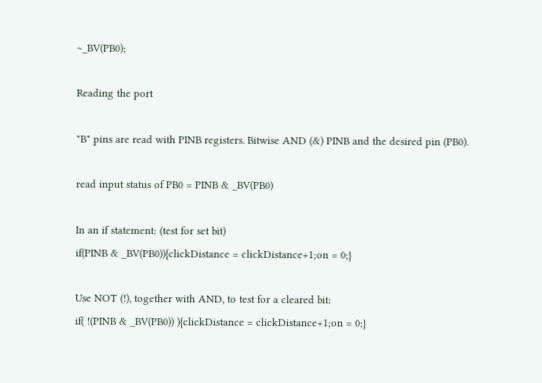~_BV(PB0);

Reading the port

"B" pins are read with PINB registers. Bitwise AND (&) PINB and the desired pin (PB0).

read input status of PB0 = PINB & _BV(PB0)

In an if statement: (test for set bit)
if(PINB & _BV(PB0)){clickDistance = clickDistance+1;on = 0;}

Use NOT (!), together with AND, to test for a cleared bit:
if( !(PINB & _BV(PB0)) ){clickDistance = clickDistance+1;on = 0;}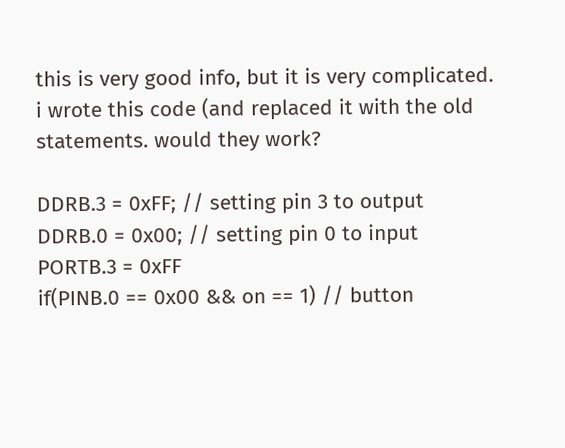this is very good info, but it is very complicated.
i wrote this code (and replaced it with the old statements. would they work?

DDRB.3 = 0xFF; // setting pin 3 to output
DDRB.0 = 0x00; // setting pin 0 to input
PORTB.3 = 0xFF
if(PINB.0 == 0x00 && on == 1) // button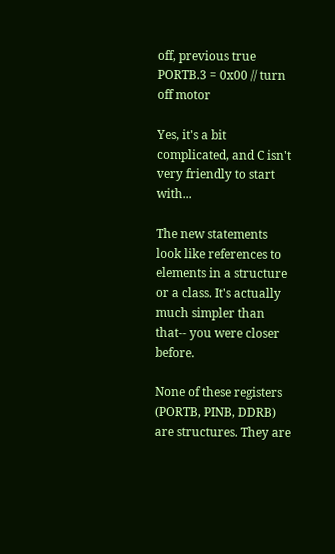off, previous true
PORTB.3 = 0x00 // turn off motor

Yes, it's a bit complicated, and C isn't very friendly to start with...

The new statements look like references to elements in a structure or a class. It's actually much simpler than that-- you were closer before.

None of these registers (PORTB, PINB, DDRB) are structures. They are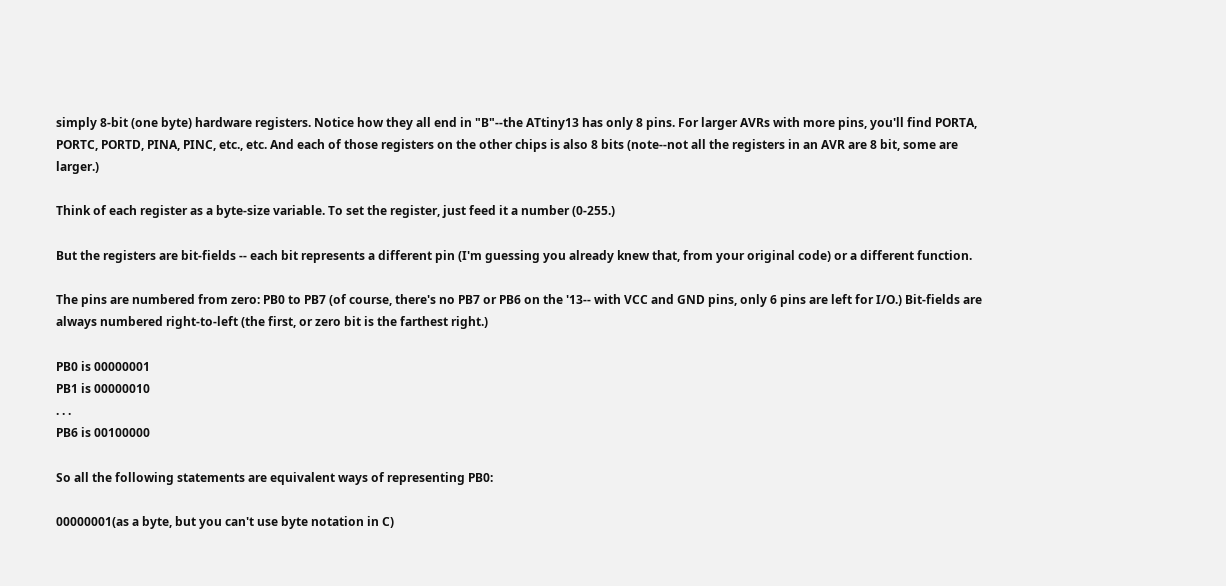simply 8-bit (one byte) hardware registers. Notice how they all end in "B"--the ATtiny13 has only 8 pins. For larger AVRs with more pins, you'll find PORTA, PORTC, PORTD, PINA, PINC, etc., etc. And each of those registers on the other chips is also 8 bits (note--not all the registers in an AVR are 8 bit, some are larger.)

Think of each register as a byte-size variable. To set the register, just feed it a number (0-255.)

But the registers are bit-fields -- each bit represents a different pin (I'm guessing you already knew that, from your original code) or a different function.

The pins are numbered from zero: PB0 to PB7 (of course, there's no PB7 or PB6 on the '13-- with VCC and GND pins, only 6 pins are left for I/O.) Bit-fields are always numbered right-to-left (the first, or zero bit is the farthest right.)

PB0 is 00000001
PB1 is 00000010
. . .
PB6 is 00100000

So all the following statements are equivalent ways of representing PB0:

00000001(as a byte, but you can't use byte notation in C)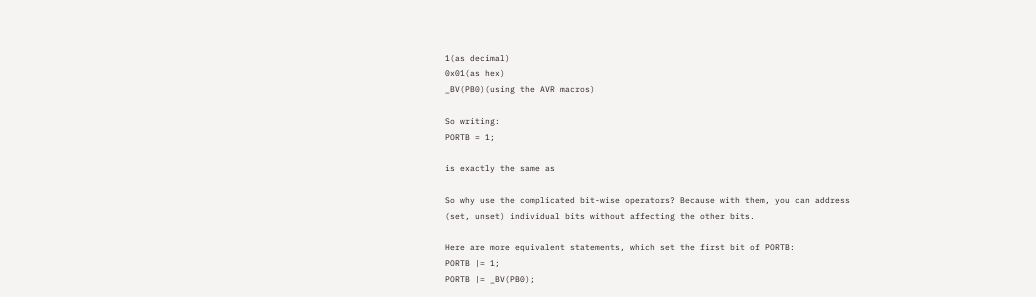1(as decimal)
0x01(as hex)
_BV(PB0)(using the AVR macros)

So writing:
PORTB = 1;

is exactly the same as

So why use the complicated bit-wise operators? Because with them, you can address (set, unset) individual bits without affecting the other bits.

Here are more equivalent statements, which set the first bit of PORTB:
PORTB |= 1;
PORTB |= _BV(PB0);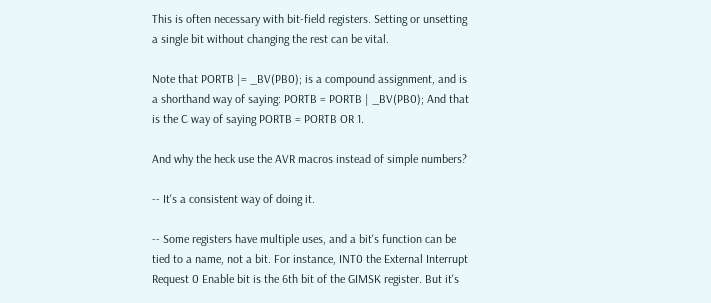This is often necessary with bit-field registers. Setting or unsetting a single bit without changing the rest can be vital.

Note that PORTB |= _BV(PB0); is a compound assignment, and is a shorthand way of saying: PORTB = PORTB | _BV(PB0); And that is the C way of saying PORTB = PORTB OR 1.

And why the heck use the AVR macros instead of simple numbers?

-- It's a consistent way of doing it.

-- Some registers have multiple uses, and a bit's function can be tied to a name, not a bit. For instance, INT0 the External Interrupt Request 0 Enable bit is the 6th bit of the GIMSK register. But it's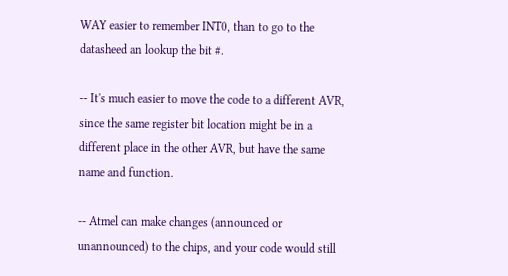WAY easier to remember INT0, than to go to the datasheed an lookup the bit #.

-- It's much easier to move the code to a different AVR, since the same register bit location might be in a different place in the other AVR, but have the same name and function.

-- Atmel can make changes (announced or unannounced) to the chips, and your code would still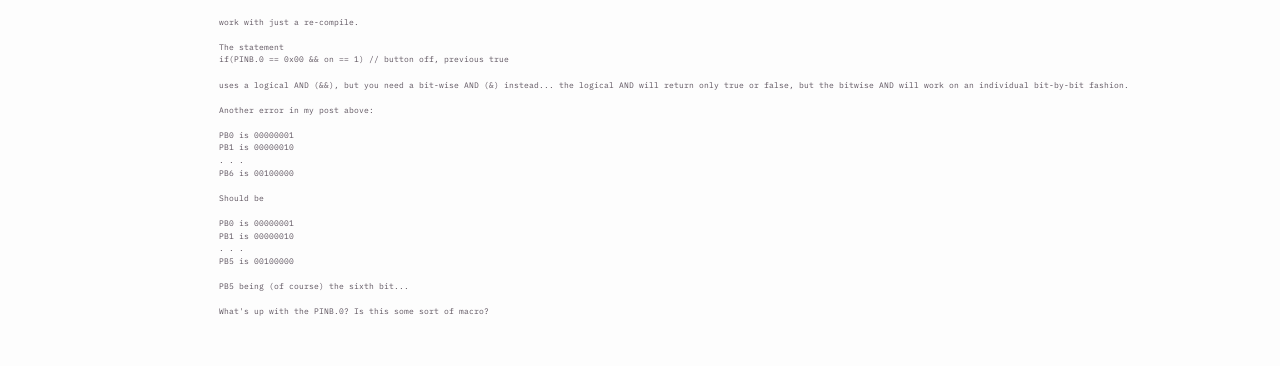work with just a re-compile.

The statement
if(PINB.0 == 0x00 && on == 1) // button off, previous true

uses a logical AND (&&), but you need a bit-wise AND (&) instead... the logical AND will return only true or false, but the bitwise AND will work on an individual bit-by-bit fashion.

Another error in my post above:

PB0 is 00000001
PB1 is 00000010
. . .
PB6 is 00100000

Should be

PB0 is 00000001
PB1 is 00000010
. . .
PB5 is 00100000

PB5 being (of course) the sixth bit...

What's up with the PINB.0? Is this some sort of macro?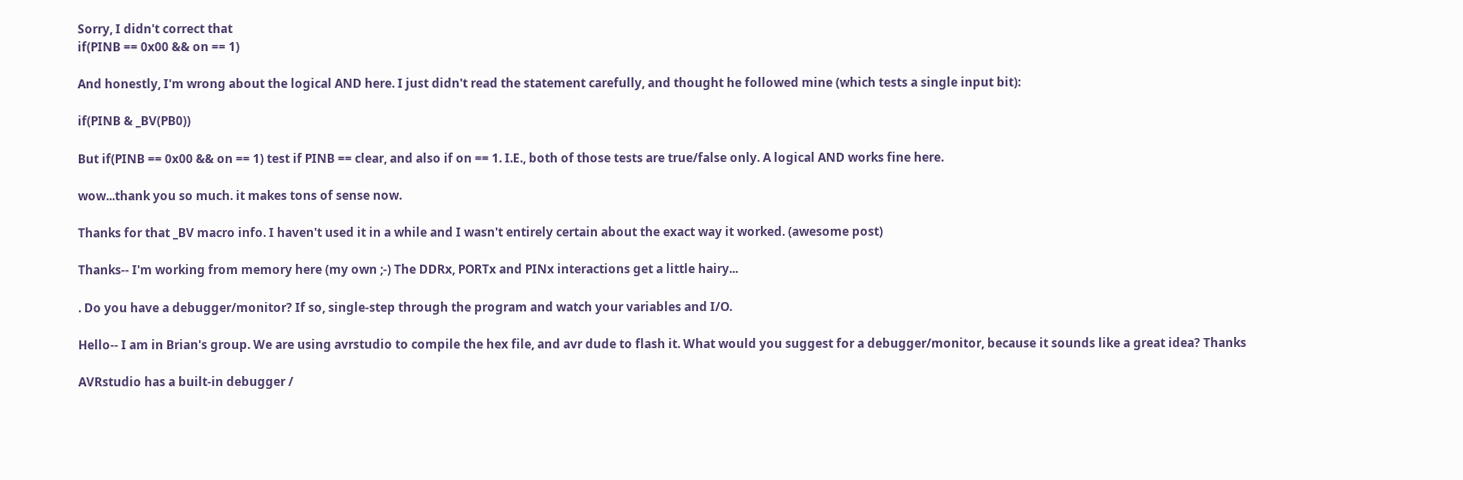Sorry, I didn't correct that
if(PINB == 0x00 && on == 1)

And honestly, I'm wrong about the logical AND here. I just didn't read the statement carefully, and thought he followed mine (which tests a single input bit):

if(PINB & _BV(PB0))

But if(PINB == 0x00 && on == 1) test if PINB == clear, and also if on == 1. I.E., both of those tests are true/false only. A logical AND works fine here.

wow...thank you so much. it makes tons of sense now.

Thanks for that _BV macro info. I haven't used it in a while and I wasn't entirely certain about the exact way it worked. (awesome post)

Thanks-- I'm working from memory here (my own ;-) The DDRx, PORTx and PINx interactions get a little hairy...

. Do you have a debugger/monitor? If so, single-step through the program and watch your variables and I/O.

Hello-- I am in Brian's group. We are using avrstudio to compile the hex file, and avr dude to flash it. What would you suggest for a debugger/monitor, because it sounds like a great idea? Thanks

AVRstudio has a built-in debugger /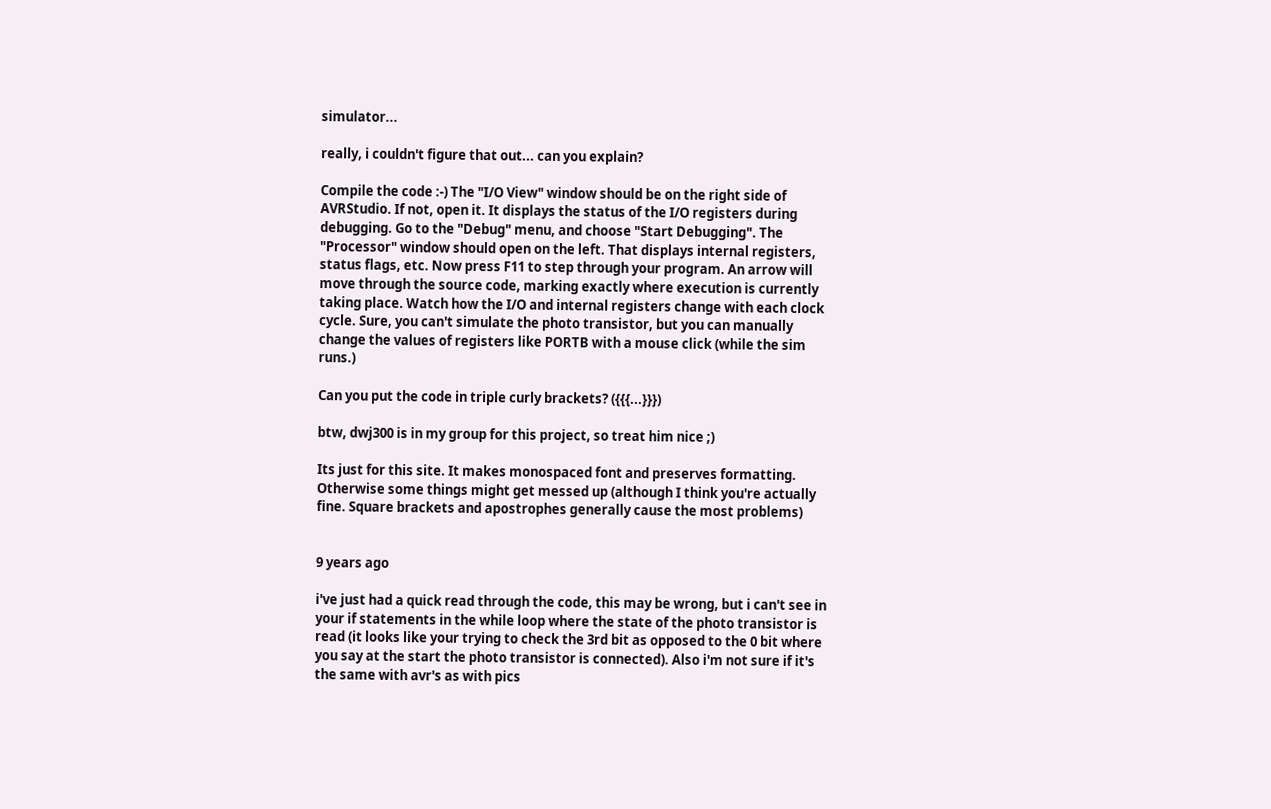simulator...

really, i couldn't figure that out... can you explain?

Compile the code :-) The "I/O View" window should be on the right side of AVRStudio. If not, open it. It displays the status of the I/O registers during debugging. Go to the "Debug" menu, and choose "Start Debugging". The "Processor" window should open on the left. That displays internal registers, status flags, etc. Now press F11 to step through your program. An arrow will move through the source code, marking exactly where execution is currently taking place. Watch how the I/O and internal registers change with each clock cycle. Sure, you can't simulate the photo transistor, but you can manually change the values of registers like PORTB with a mouse click (while the sim runs.)

Can you put the code in triple curly brackets? ({{{...}}})

btw, dwj300 is in my group for this project, so treat him nice ;)

Its just for this site. It makes monospaced font and preserves formatting. Otherwise some things might get messed up (although I think you're actually fine. Square brackets and apostrophes generally cause the most problems)


9 years ago

i've just had a quick read through the code, this may be wrong, but i can't see in your if statements in the while loop where the state of the photo transistor is read (it looks like your trying to check the 3rd bit as opposed to the 0 bit where you say at the start the photo transistor is connected). Also i'm not sure if it's the same with avr's as with pics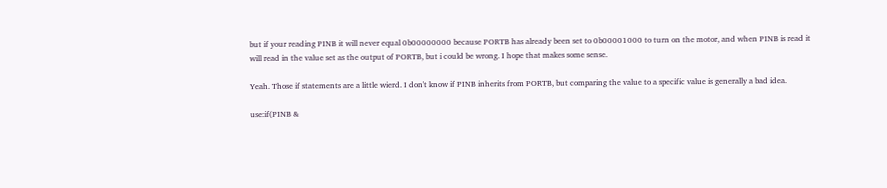but if your reading PINB it will never equal 0b00000000 because PORTB has already been set to 0b00001000 to turn on the motor, and when PINB is read it will read in the value set as the output of PORTB, but i could be wrong. I hope that makes some sense.

Yeah. Those if statements are a little wierd. I don't know if PINB inherits from PORTB, but comparing the value to a specific value is generally a bad idea.

use:if(PINB &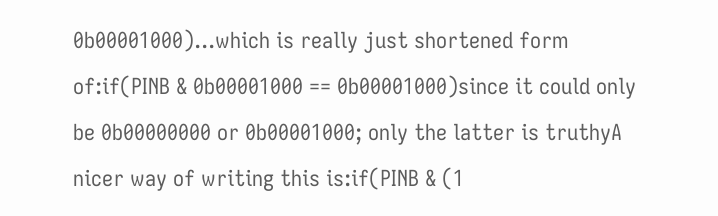0b00001000)...which is really just shortened form of:if(PINB & 0b00001000 == 0b00001000)since it could only be 0b00000000 or 0b00001000; only the latter is truthyA nicer way of writing this is:if(PINB & (1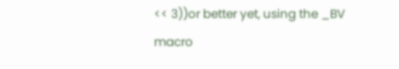<< 3))or better yet, using the _BV macro